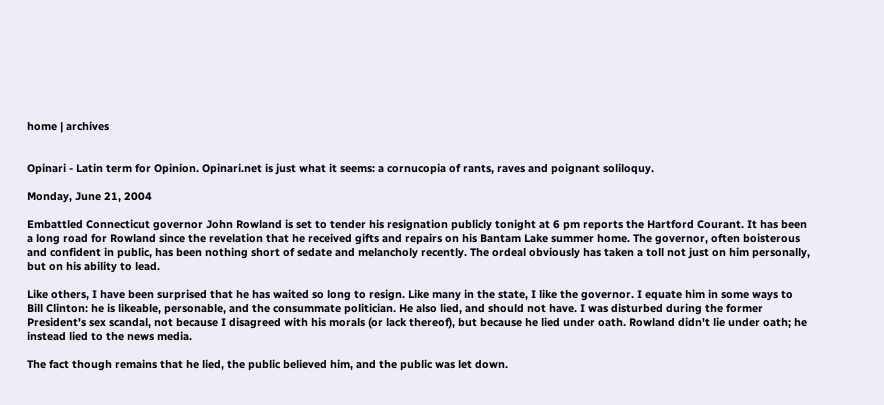home | archives


Opinari - Latin term for Opinion. Opinari.net is just what it seems: a cornucopia of rants, raves and poignant soliloquy.

Monday, June 21, 2004

Embattled Connecticut governor John Rowland is set to tender his resignation publicly tonight at 6 pm reports the Hartford Courant. It has been a long road for Rowland since the revelation that he received gifts and repairs on his Bantam Lake summer home. The governor, often boisterous and confident in public, has been nothing short of sedate and melancholy recently. The ordeal obviously has taken a toll not just on him personally, but on his ability to lead.

Like others, I have been surprised that he has waited so long to resign. Like many in the state, I like the governor. I equate him in some ways to Bill Clinton: he is likeable, personable, and the consummate politician. He also lied, and should not have. I was disturbed during the former President's sex scandal, not because I disagreed with his morals (or lack thereof), but because he lied under oath. Rowland didn't lie under oath; he instead lied to the news media.

The fact though remains that he lied, the public believed him, and the public was let down.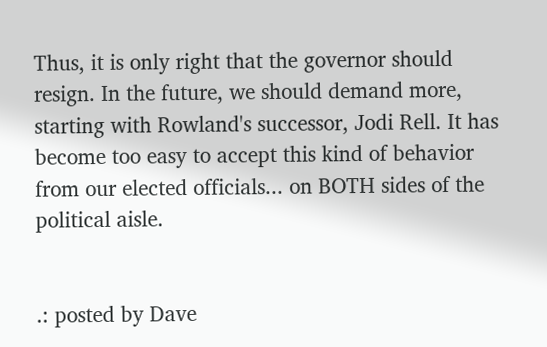Thus, it is only right that the governor should resign. In the future, we should demand more, starting with Rowland's successor, Jodi Rell. It has become too easy to accept this kind of behavior from our elected officials... on BOTH sides of the political aisle.


.: posted by Dave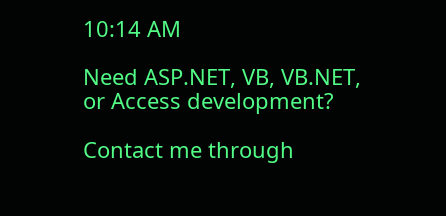10:14 AM

Need ASP.NET, VB, VB.NET, or Access development?

Contact me through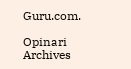Guru.com.

Opinari Archives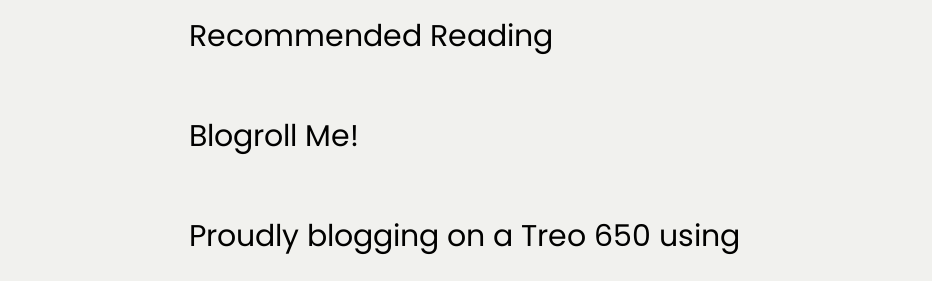Recommended Reading

Blogroll Me!

Proudly blogging on a Treo 650 using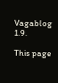Vagablog 1.9.

This page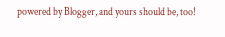powered by Blogger, and yours should be, too!